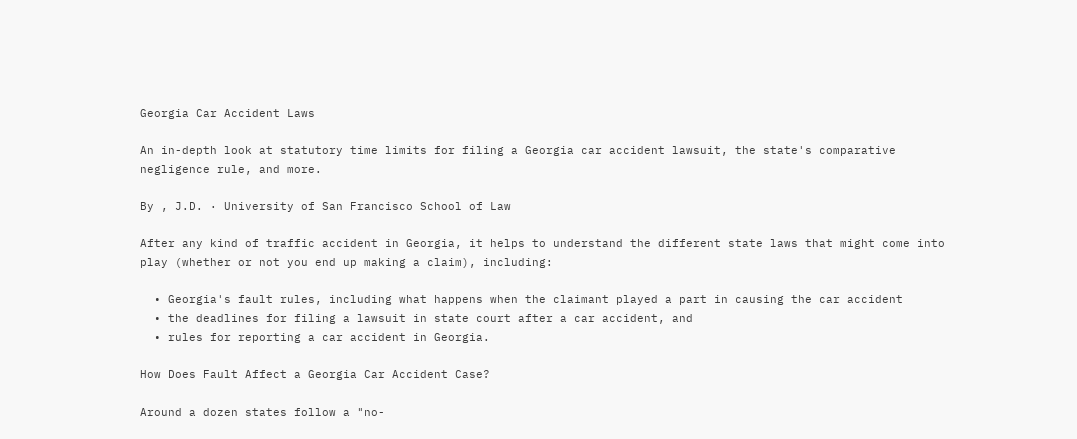Georgia Car Accident Laws

An in-depth look at statutory time limits for filing a Georgia car accident lawsuit, the state's comparative negligence rule, and more.

By , J.D. · University of San Francisco School of Law

After any kind of traffic accident in Georgia, it helps to understand the different state laws that might come into play (whether or not you end up making a claim), including:

  • Georgia's fault rules, including what happens when the claimant played a part in causing the car accident
  • the deadlines for filing a lawsuit in state court after a car accident, and
  • rules for reporting a car accident in Georgia.

How Does Fault Affect a Georgia Car Accident Case?

Around a dozen states follow a "no-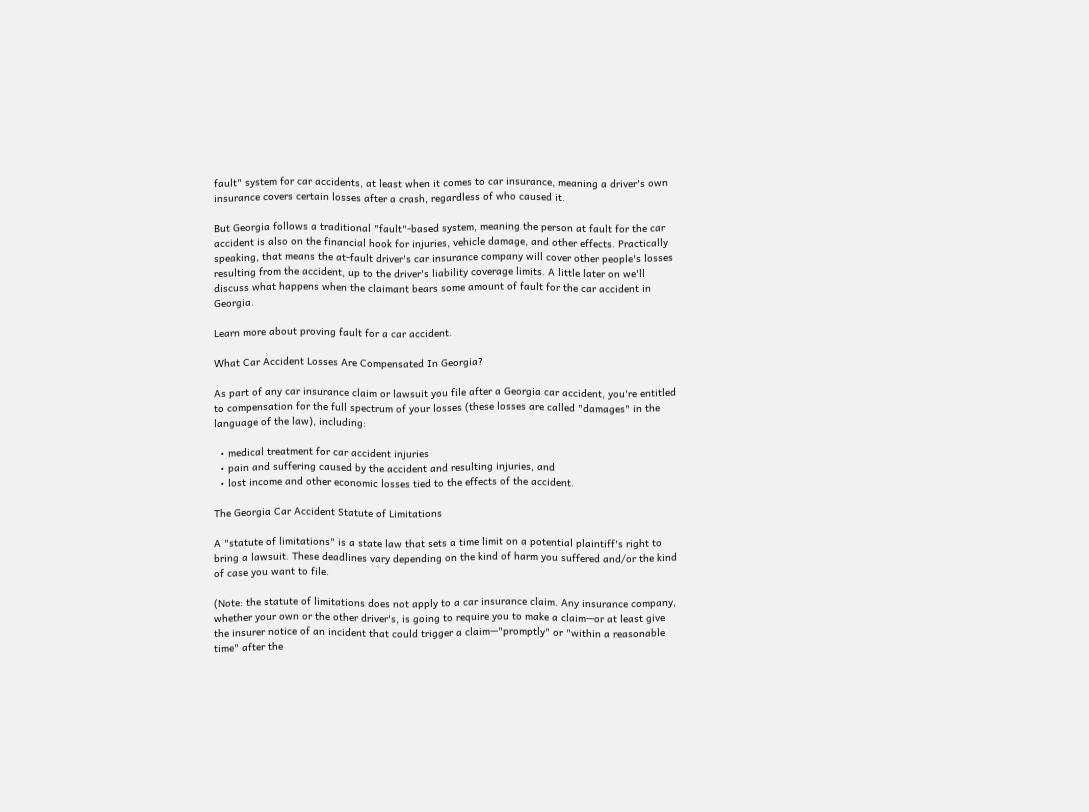fault" system for car accidents, at least when it comes to car insurance, meaning a driver's own insurance covers certain losses after a crash, regardless of who caused it.

But Georgia follows a traditional "fault"-based system, meaning the person at fault for the car accident is also on the financial hook for injuries, vehicle damage, and other effects. Practically speaking, that means the at-fault driver's car insurance company will cover other people's losses resulting from the accident, up to the driver's liability coverage limits. A little later on we'll discuss what happens when the claimant bears some amount of fault for the car accident in Georgia.

Learn more about proving fault for a car accident.

What Car Accident Losses Are Compensated In Georgia?

As part of any car insurance claim or lawsuit you file after a Georgia car accident, you're entitled to compensation for the full spectrum of your losses (these losses are called "damages" in the language of the law), including:

  • medical treatment for car accident injuries
  • pain and suffering caused by the accident and resulting injuries, and
  • lost income and other economic losses tied to the effects of the accident.

The Georgia Car Accident Statute of Limitations

A "statute of limitations" is a state law that sets a time limit on a potential plaintiff's right to bring a lawsuit. These deadlines vary depending on the kind of harm you suffered and/or the kind of case you want to file.

(Note: the statute of limitations does not apply to a car insurance claim. Any insurance company, whether your own or the other driver's, is going to require you to make a claim—or at least give the insurer notice of an incident that could trigger a claim—"promptly" or "within a reasonable time" after the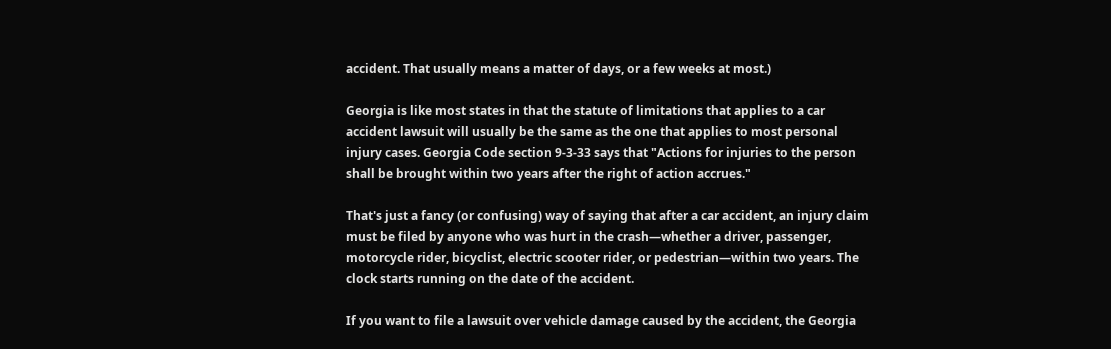accident. That usually means a matter of days, or a few weeks at most.)

Georgia is like most states in that the statute of limitations that applies to a car accident lawsuit will usually be the same as the one that applies to most personal injury cases. Georgia Code section 9-3-33 says that "Actions for injuries to the person shall be brought within two years after the right of action accrues."

That's just a fancy (or confusing) way of saying that after a car accident, an injury claim must be filed by anyone who was hurt in the crash—whether a driver, passenger, motorcycle rider, bicyclist, electric scooter rider, or pedestrian—within two years. The clock starts running on the date of the accident.

If you want to file a lawsuit over vehicle damage caused by the accident, the Georgia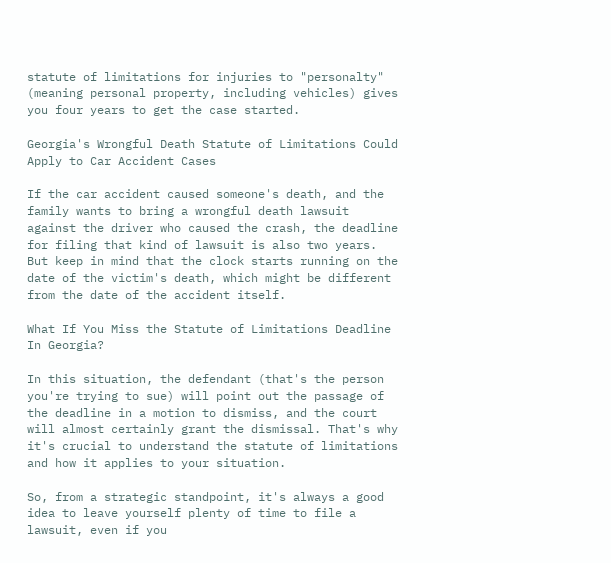statute of limitations for injuries to "personalty" (meaning personal property, including vehicles) gives you four years to get the case started.

Georgia's Wrongful Death Statute of Limitations Could Apply to Car Accident Cases

If the car accident caused someone's death, and the family wants to bring a wrongful death lawsuit against the driver who caused the crash, the deadline for filing that kind of lawsuit is also two years. But keep in mind that the clock starts running on the date of the victim's death, which might be different from the date of the accident itself.

What If You Miss the Statute of Limitations Deadline In Georgia?

In this situation, the defendant (that's the person you're trying to sue) will point out the passage of the deadline in a motion to dismiss, and the court will almost certainly grant the dismissal. That's why it's crucial to understand the statute of limitations and how it applies to your situation.

So, from a strategic standpoint, it's always a good idea to leave yourself plenty of time to file a lawsuit, even if you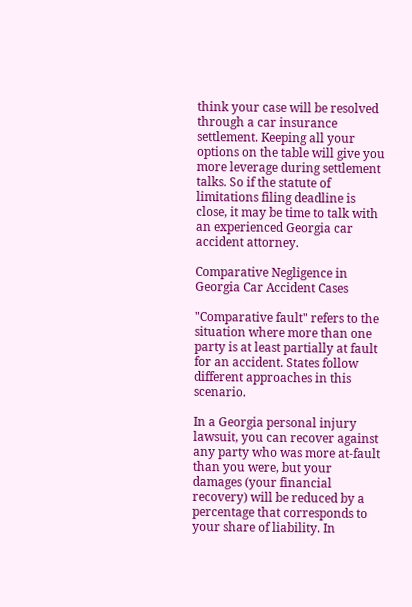think your case will be resolved through a car insurance settlement. Keeping all your options on the table will give you more leverage during settlement talks. So if the statute of limitations filing deadline is close, it may be time to talk with an experienced Georgia car accident attorney.

Comparative Negligence in Georgia Car Accident Cases

"Comparative fault" refers to the situation where more than one party is at least partially at fault for an accident. States follow different approaches in this scenario.

In a Georgia personal injury lawsuit, you can recover against any party who was more at-fault than you were, but your damages (your financial recovery) will be reduced by a percentage that corresponds to your share of liability. In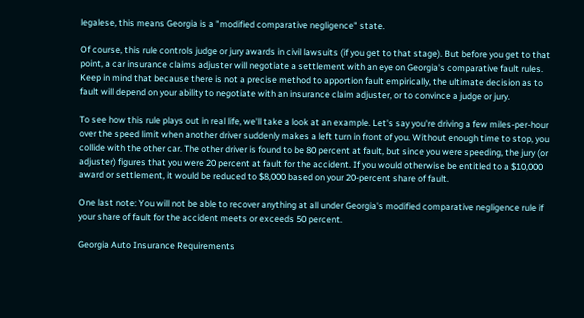legalese, this means Georgia is a "modified comparative negligence" state.

Of course, this rule controls judge or jury awards in civil lawsuits (if you get to that stage). But before you get to that point, a car insurance claims adjuster will negotiate a settlement with an eye on Georgia's comparative fault rules. Keep in mind that because there is not a precise method to apportion fault empirically, the ultimate decision as to fault will depend on your ability to negotiate with an insurance claim adjuster, or to convince a judge or jury.

To see how this rule plays out in real life, we'll take a look at an example. Let's say you're driving a few miles-per-hour over the speed limit when another driver suddenly makes a left turn in front of you. Without enough time to stop, you collide with the other car. The other driver is found to be 80 percent at fault, but since you were speeding, the jury (or adjuster) figures that you were 20 percent at fault for the accident. If you would otherwise be entitled to a $10,000 award or settlement, it would be reduced to $8,000 based on your 20-percent share of fault.

One last note: You will not be able to recover anything at all under Georgia's modified comparative negligence rule if your share of fault for the accident meets or exceeds 50 percent.

Georgia Auto Insurance Requirements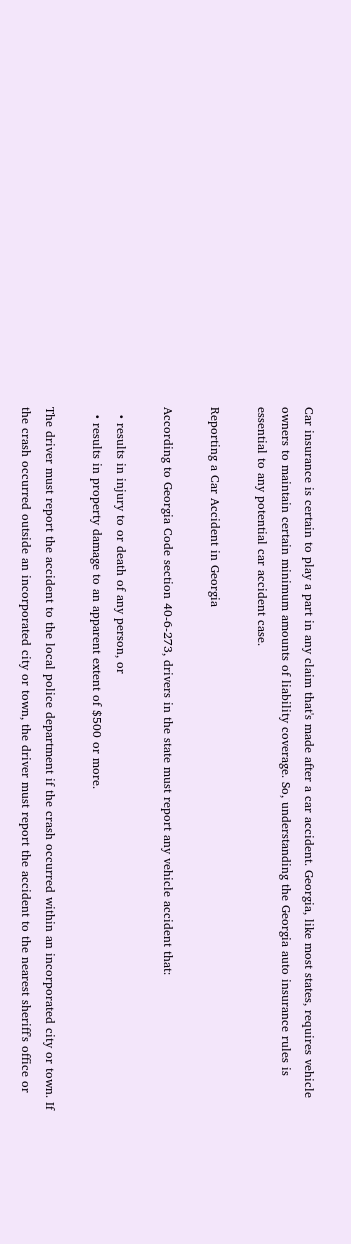Car insurance is certain to play a part in any claim that's made after a car accident. Georgia, like most states, requires vehicle owners to maintain certain minimum amounts of liability coverage. So, understanding the Georgia auto insurance rules is essential to any potential car accident case.

Reporting a Car Accident in Georgia

According to Georgia Code section 40-6-273, drivers in the state must report any vehicle accident that:

  • results in injury to or death of any person, or
  • results in property damage to an apparent extent of $500 or more.

The driver must report the accident to the local police department if the crash occurred within an incorporated city or town. If the crash occurred outside an incorporated city or town, the driver must report the accident to the nearest sheriff's office or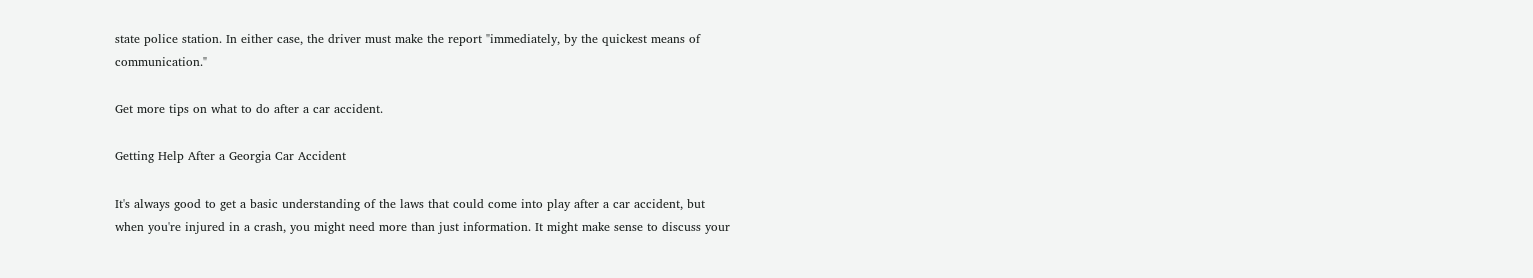state police station. In either case, the driver must make the report "immediately, by the quickest means of communication."

Get more tips on what to do after a car accident.

Getting Help After a Georgia Car Accident

It's always good to get a basic understanding of the laws that could come into play after a car accident, but when you're injured in a crash, you might need more than just information. It might make sense to discuss your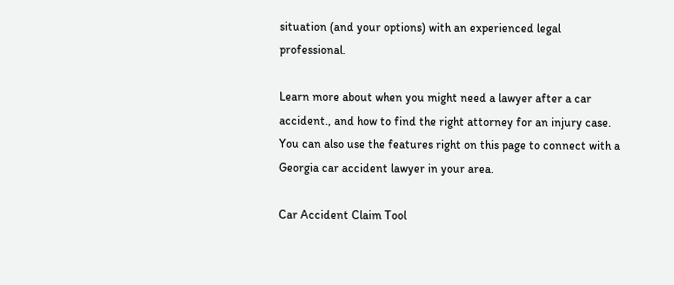situation (and your options) with an experienced legal professional.

Learn more about when you might need a lawyer after a car accident., and how to find the right attorney for an injury case. You can also use the features right on this page to connect with a Georgia car accident lawyer in your area.

Car Accident Claim Tool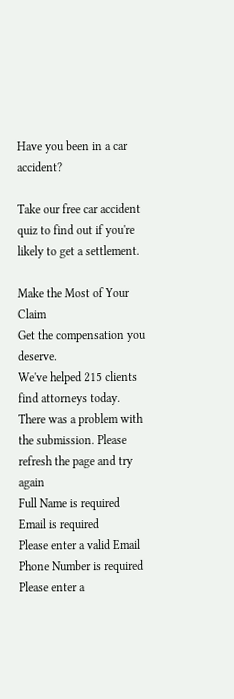Have you been in a car accident?

Take our free car accident quiz to find out if you're likely to get a settlement.

Make the Most of Your Claim
Get the compensation you deserve.
We've helped 215 clients find attorneys today.
There was a problem with the submission. Please refresh the page and try again
Full Name is required
Email is required
Please enter a valid Email
Phone Number is required
Please enter a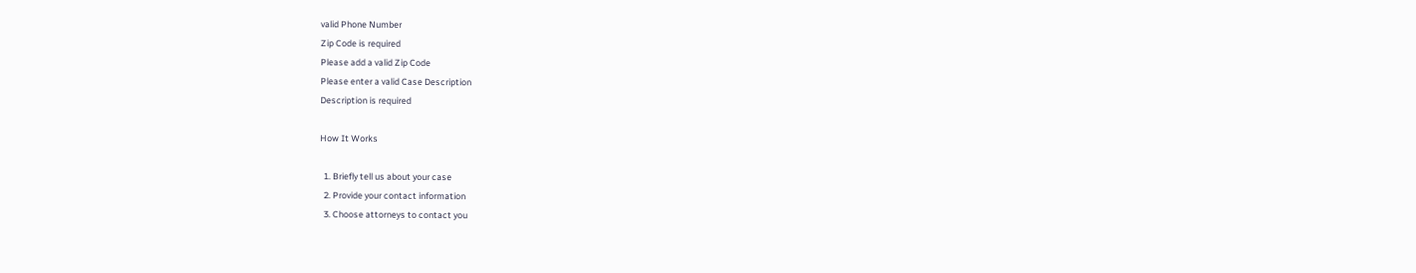valid Phone Number
Zip Code is required
Please add a valid Zip Code
Please enter a valid Case Description
Description is required

How It Works

  1. Briefly tell us about your case
  2. Provide your contact information
  3. Choose attorneys to contact you